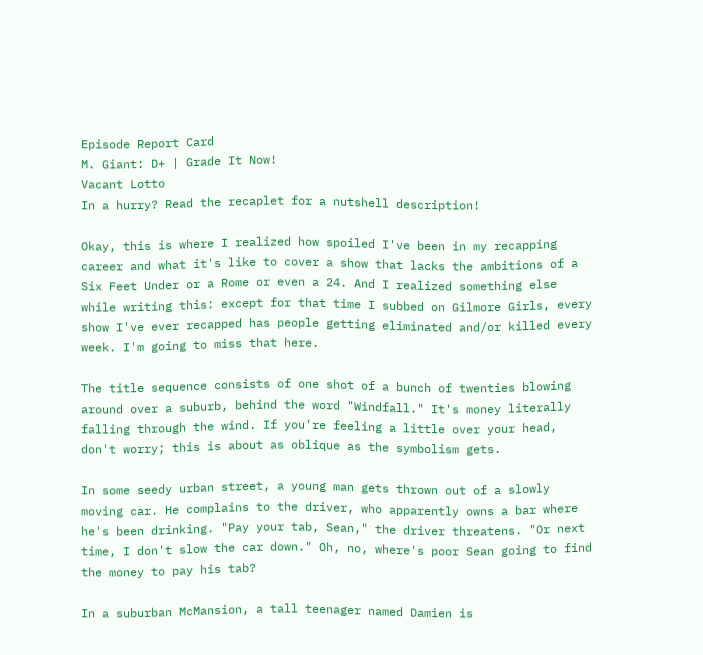Episode Report Card
M. Giant: D+ | Grade It Now!
Vacant Lotto
In a hurry? Read the recaplet for a nutshell description!

Okay, this is where I realized how spoiled I've been in my recapping career and what it's like to cover a show that lacks the ambitions of a Six Feet Under or a Rome or even a 24. And I realized something else while writing this: except for that time I subbed on Gilmore Girls, every show I've ever recapped has people getting eliminated and/or killed every week. I'm going to miss that here.

The title sequence consists of one shot of a bunch of twenties blowing around over a suburb, behind the word "Windfall." It's money literally falling through the wind. If you're feeling a little over your head, don't worry; this is about as oblique as the symbolism gets.

In some seedy urban street, a young man gets thrown out of a slowly moving car. He complains to the driver, who apparently owns a bar where he's been drinking. "Pay your tab, Sean," the driver threatens. "Or next time, I don't slow the car down." Oh, no, where's poor Sean going to find the money to pay his tab?

In a suburban McMansion, a tall teenager named Damien is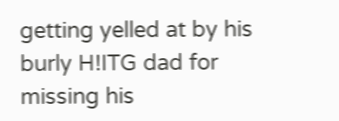getting yelled at by his burly H!ITG dad for missing his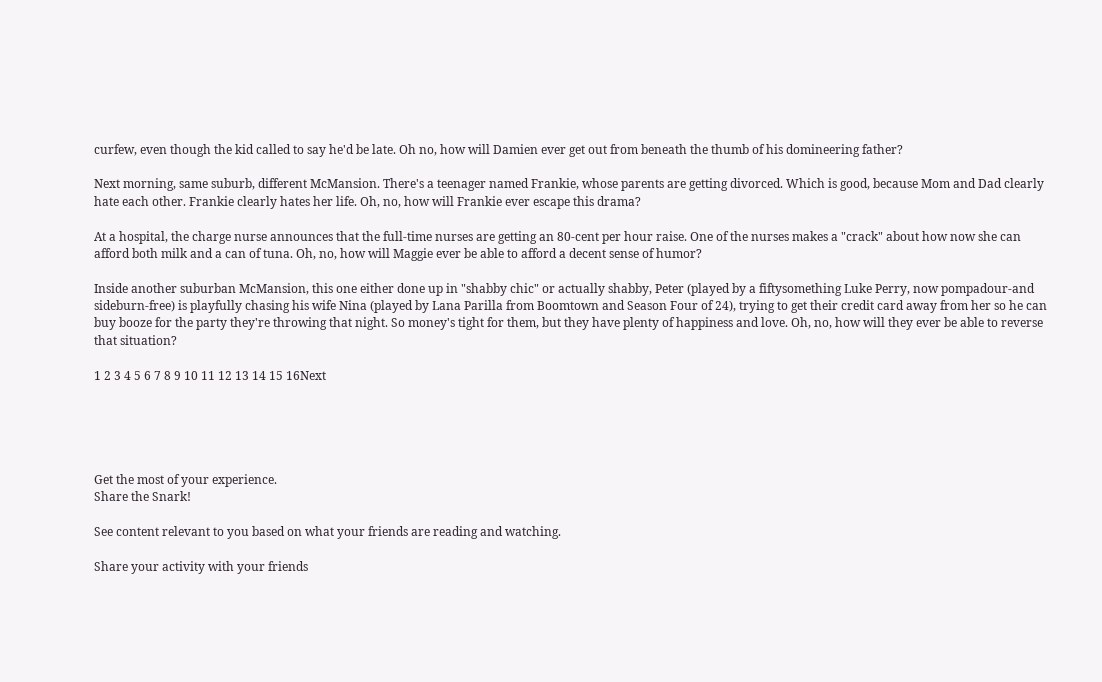curfew, even though the kid called to say he'd be late. Oh no, how will Damien ever get out from beneath the thumb of his domineering father?

Next morning, same suburb, different McMansion. There's a teenager named Frankie, whose parents are getting divorced. Which is good, because Mom and Dad clearly hate each other. Frankie clearly hates her life. Oh, no, how will Frankie ever escape this drama?

At a hospital, the charge nurse announces that the full-time nurses are getting an 80-cent per hour raise. One of the nurses makes a "crack" about how now she can afford both milk and a can of tuna. Oh, no, how will Maggie ever be able to afford a decent sense of humor?

Inside another suburban McMansion, this one either done up in "shabby chic" or actually shabby, Peter (played by a fiftysomething Luke Perry, now pompadour-and sideburn-free) is playfully chasing his wife Nina (played by Lana Parilla from Boomtown and Season Four of 24), trying to get their credit card away from her so he can buy booze for the party they're throwing that night. So money's tight for them, but they have plenty of happiness and love. Oh, no, how will they ever be able to reverse that situation?

1 2 3 4 5 6 7 8 9 10 11 12 13 14 15 16Next





Get the most of your experience.
Share the Snark!

See content relevant to you based on what your friends are reading and watching.

Share your activity with your friends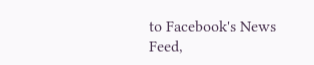to Facebook's News Feed,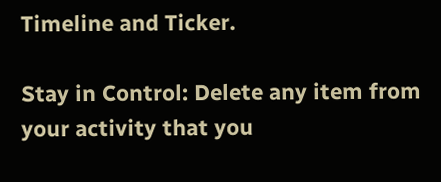Timeline and Ticker.

Stay in Control: Delete any item from your activity that you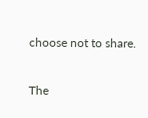choose not to share.

The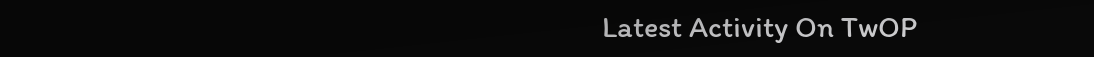Latest Activity On TwOP